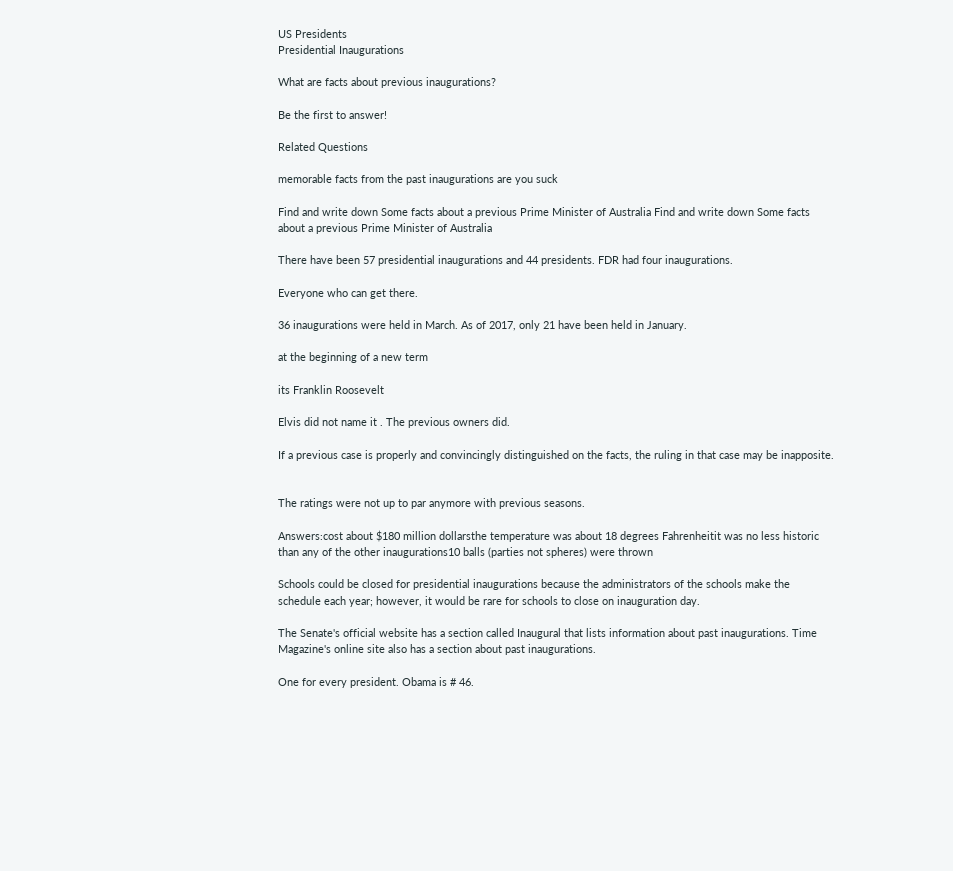US Presidents
Presidential Inaugurations

What are facts about previous inaugurations?

Be the first to answer!

Related Questions

memorable facts from the past inaugurations are you suck

Find and write down Some facts about a previous Prime Minister of Australia Find and write down Some facts about a previous Prime Minister of Australia

There have been 57 presidential inaugurations and 44 presidents. FDR had four inaugurations.

Everyone who can get there.

36 inaugurations were held in March. As of 2017, only 21 have been held in January.

at the beginning of a new term

its Franklin Roosevelt

Elvis did not name it . The previous owners did.

If a previous case is properly and convincingly distinguished on the facts, the ruling in that case may be inapposite.


The ratings were not up to par anymore with previous seasons.

Answers:cost about $180 million dollarsthe temperature was about 18 degrees Fahrenheitit was no less historic than any of the other inaugurations10 balls (parties not spheres) were thrown

Schools could be closed for presidential inaugurations because the administrators of the schools make the schedule each year; however, it would be rare for schools to close on inauguration day.

The Senate's official website has a section called Inaugural that lists information about past inaugurations. Time Magazine's online site also has a section about past inaugurations.

One for every president. Obama is # 46.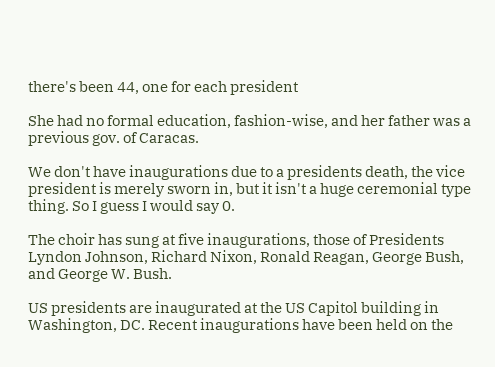there's been 44, one for each president

She had no formal education, fashion-wise, and her father was a previous gov. of Caracas.

We don't have inaugurations due to a presidents death, the vice president is merely sworn in, but it isn't a huge ceremonial type thing. So I guess I would say 0.

The choir has sung at five inaugurations, those of Presidents Lyndon Johnson, Richard Nixon, Ronald Reagan, George Bush, and George W. Bush.

US presidents are inaugurated at the US Capitol building in Washington, DC. Recent inaugurations have been held on the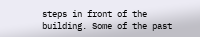steps in front of the building. Some of the past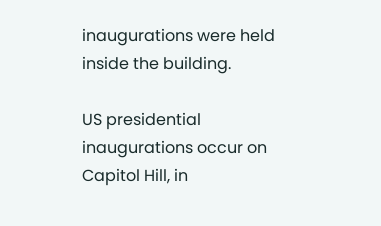inaugurations were held inside the building.

US presidential inaugurations occur on Capitol Hill, in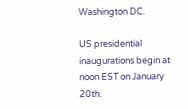Washington DC.

US presidential inaugurations begin at noon EST on January 20th.